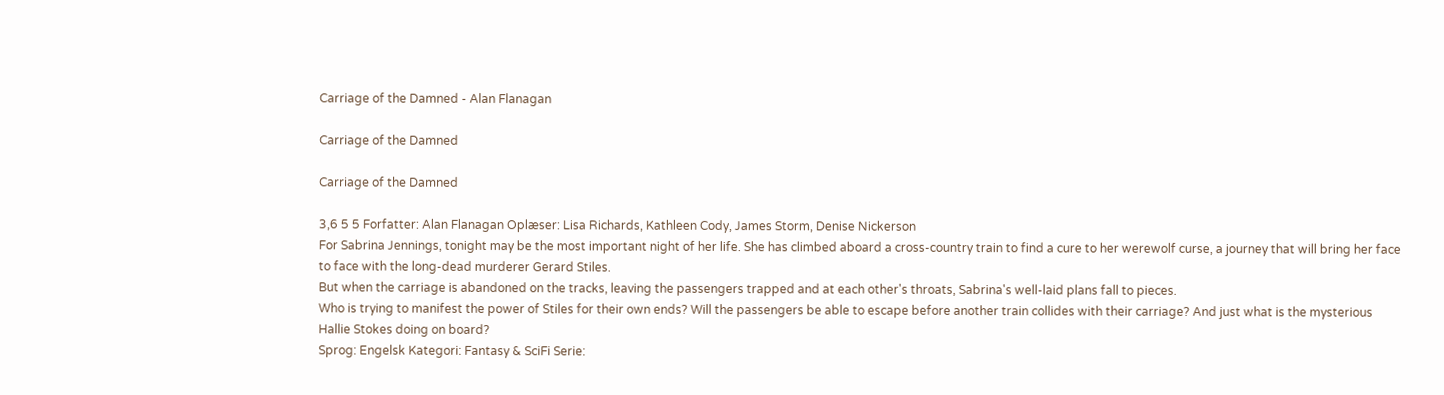Carriage of the Damned - Alan Flanagan

Carriage of the Damned

Carriage of the Damned

3,6 5 5 Forfatter: Alan Flanagan Oplæser: Lisa Richards, Kathleen Cody, James Storm, Denise Nickerson
For Sabrina Jennings, tonight may be the most important night of her life. She has climbed aboard a cross-country train to find a cure to her werewolf curse, a journey that will bring her face to face with the long-dead murderer Gerard Stiles.
But when the carriage is abandoned on the tracks, leaving the passengers trapped and at each other's throats, Sabrina's well-laid plans fall to pieces.
Who is trying to manifest the power of Stiles for their own ends? Will the passengers be able to escape before another train collides with their carriage? And just what is the mysterious Hallie Stokes doing on board?
Sprog: Engelsk Kategori: Fantasy & SciFi Serie: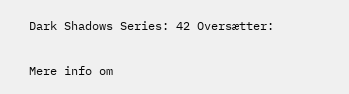Dark Shadows Series: 42 Oversætter:

Mere info om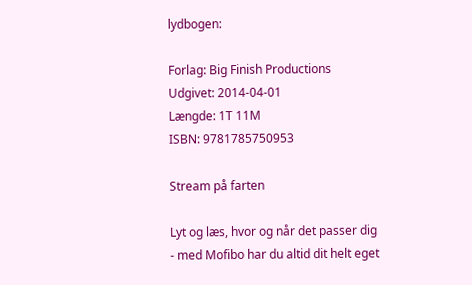lydbogen:

Forlag: Big Finish Productions
Udgivet: 2014-04-01
Længde: 1T 11M
ISBN: 9781785750953

Stream på farten

Lyt og læs, hvor og når det passer dig - med Mofibo har du altid dit helt eget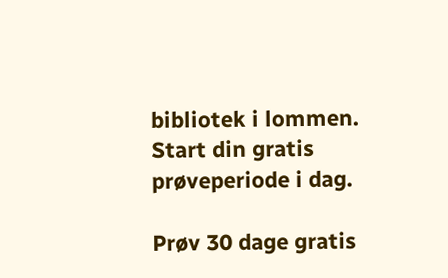bibliotek i lommen. Start din gratis prøveperiode i dag.

Prøv 30 dage gratis